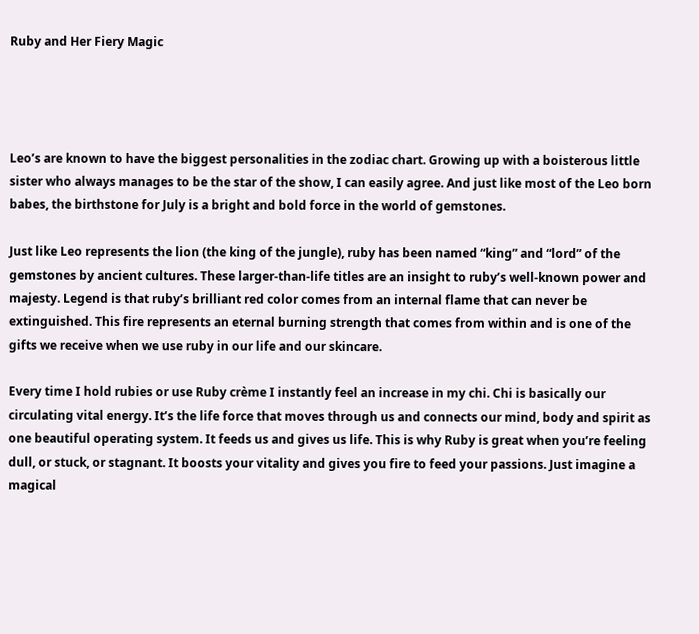Ruby and Her Fiery Magic




Leo’s are known to have the biggest personalities in the zodiac chart. Growing up with a boisterous little sister who always manages to be the star of the show, I can easily agree. And just like most of the Leo born babes, the birthstone for July is a bright and bold force in the world of gemstones.

Just like Leo represents the lion (the king of the jungle), ruby has been named “king” and “lord” of the gemstones by ancient cultures. These larger-than-life titles are an insight to ruby’s well-known power and majesty. Legend is that ruby’s brilliant red color comes from an internal flame that can never be extinguished. This fire represents an eternal burning strength that comes from within and is one of the gifts we receive when we use ruby in our life and our skincare.

Every time I hold rubies or use Ruby crème I instantly feel an increase in my chi. Chi is basically our circulating vital energy. It’s the life force that moves through us and connects our mind, body and spirit as one beautiful operating system. It feeds us and gives us life. This is why Ruby is great when you’re feeling dull, or stuck, or stagnant. It boosts your vitality and gives you fire to feed your passions. Just imagine a magical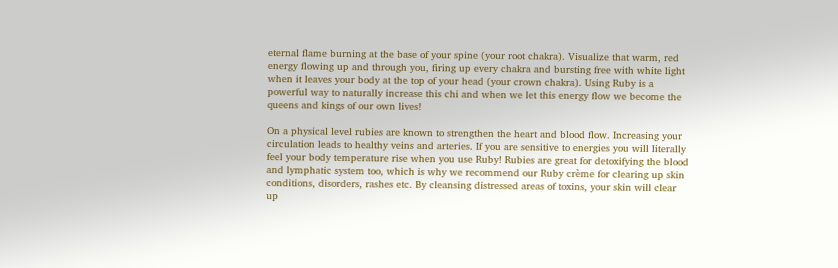eternal flame burning at the base of your spine (your root chakra). Visualize that warm, red energy flowing up and through you, firing up every chakra and bursting free with white light when it leaves your body at the top of your head (your crown chakra). Using Ruby is a powerful way to naturally increase this chi and when we let this energy flow we become the queens and kings of our own lives!

On a physical level rubies are known to strengthen the heart and blood flow. Increasing your circulation leads to healthy veins and arteries. If you are sensitive to energies you will literally feel your body temperature rise when you use Ruby! Rubies are great for detoxifying the blood and lymphatic system too, which is why we recommend our Ruby crème for clearing up skin conditions, disorders, rashes etc. By cleansing distressed areas of toxins, your skin will clear up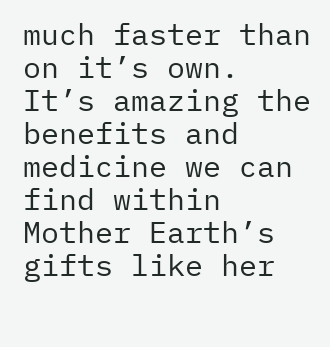much faster than on it’s own. It’s amazing the benefits and medicine we can find within Mother Earth’s gifts like her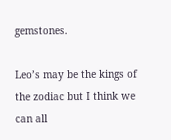gemstones.

Leo’s may be the kings of the zodiac but I think we can all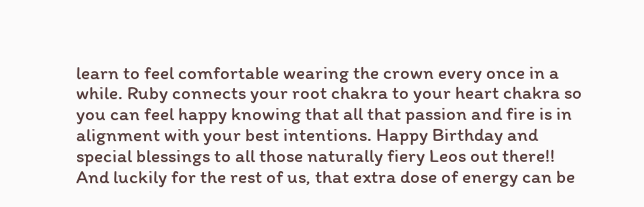learn to feel comfortable wearing the crown every once in a while. Ruby connects your root chakra to your heart chakra so you can feel happy knowing that all that passion and fire is in alignment with your best intentions. Happy Birthday and special blessings to all those naturally fiery Leos out there!! And luckily for the rest of us, that extra dose of energy can be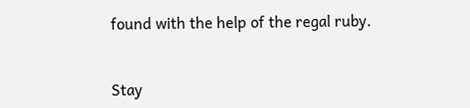found with the help of the regal ruby.


Stay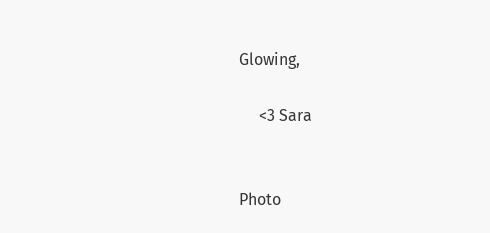Glowing,

     <3 Sara


Photo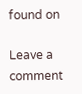found on

Leave a comment